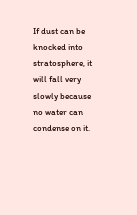If dust can be knocked into stratosphere, it will fall very slowly because no water can condense on it.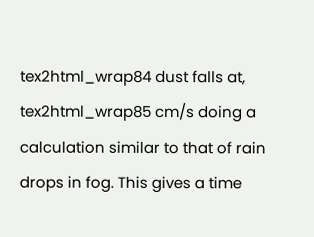tex2html_wrap84 dust falls at, tex2html_wrap85 cm/s doing a calculation similar to that of rain drops in fog. This gives a time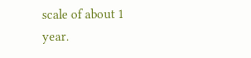scale of about 1 year.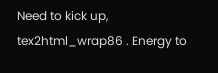Need to kick up, tex2html_wrap86 . Energy to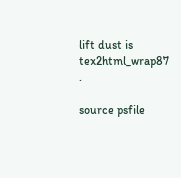lift dust is tex2html_wrap87 .

source psfile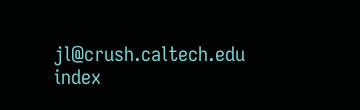jl@crush.caltech.edu index